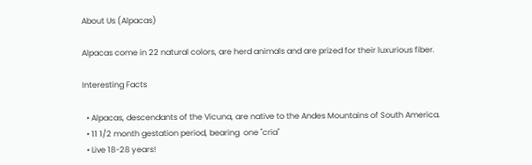About Us (Alpacas)

Alpacas come in 22 natural colors, are herd animals and are prized for their luxurious fiber.

Interesting Facts

  • Alpacas, descendants of the Vicuna, are native to the Andes Mountains of South America.
  • 11 1/2 month gestation period, bearing  one "cria"
  • Live 18-28 years!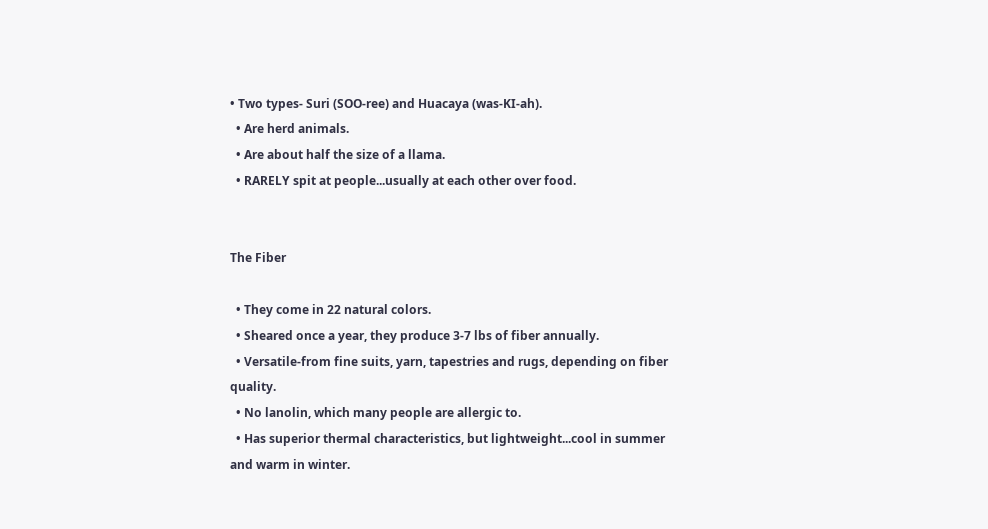• Two types- Suri (SOO-ree) and Huacaya (was-KI-ah).
  • Are herd animals.
  • Are about half the size of a llama.
  • RARELY spit at people...usually at each other over food.


The Fiber

  • They come in 22 natural colors.
  • Sheared once a year, they produce 3-7 lbs of fiber annually.
  • Versatile-from fine suits, yarn, tapestries and rugs, depending on fiber quality.
  • No lanolin, which many people are allergic to.
  • Has superior thermal characteristics, but lightweight...cool in summer and warm in winter.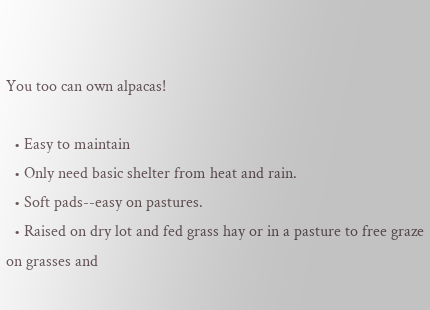You too can own alpacas!

  • Easy to maintain
  • Only need basic shelter from heat and rain.
  • Soft pads--easy on pastures.
  • Raised on dry lot and fed grass hay or in a pasture to free graze on grasses and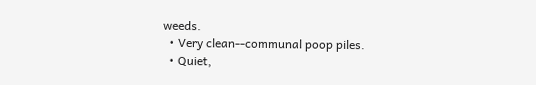weeds.
  • Very clean--communal poop piles.
  • Quiet,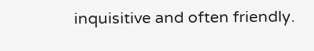inquisitive and often friendly.